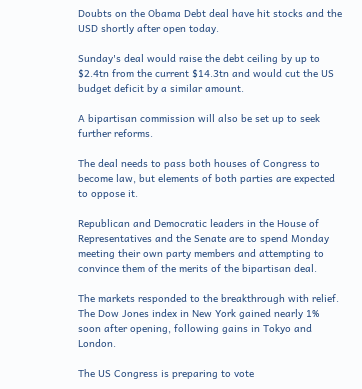Doubts on the Obama Debt deal have hit stocks and the USD shortly after open today.

Sunday's deal would raise the debt ceiling by up to $2.4tn from the current $14.3tn and would cut the US budget deficit by a similar amount.

A bipartisan commission will also be set up to seek further reforms.

The deal needs to pass both houses of Congress to become law, but elements of both parties are expected to oppose it.

Republican and Democratic leaders in the House of Representatives and the Senate are to spend Monday meeting their own party members and attempting to convince them of the merits of the bipartisan deal.

The markets responded to the breakthrough with relief. The Dow Jones index in New York gained nearly 1% soon after opening, following gains in Tokyo and London.

The US Congress is preparing to vote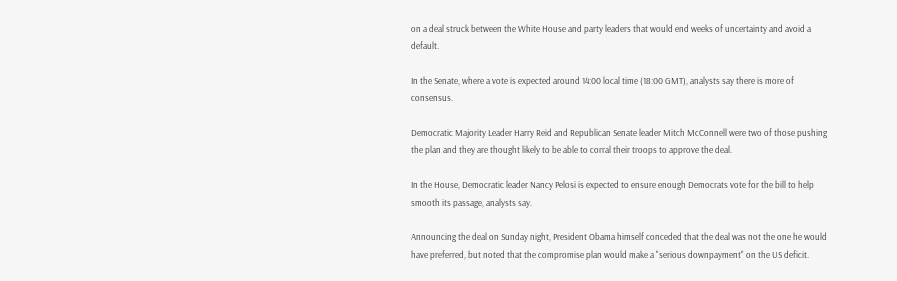on a deal struck between the White House and party leaders that would end weeks of uncertainty and avoid a default.

In the Senate, where a vote is expected around 14:00 local time (18:00 GMT), analysts say there is more of consensus.

Democratic Majority Leader Harry Reid and Republican Senate leader Mitch McConnell were two of those pushing the plan and they are thought likely to be able to corral their troops to approve the deal.

In the House, Democratic leader Nancy Pelosi is expected to ensure enough Democrats vote for the bill to help smooth its passage, analysts say.

Announcing the deal on Sunday night, President Obama himself conceded that the deal was not the one he would have preferred, but noted that the compromise plan would make a "serious downpayment" on the US deficit.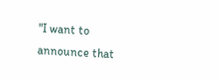"I want to announce that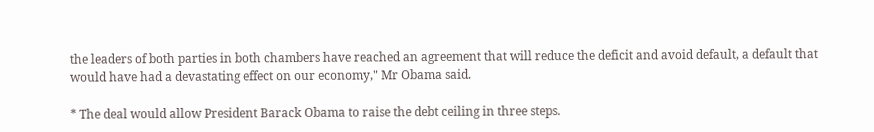the leaders of both parties in both chambers have reached an agreement that will reduce the deficit and avoid default, a default that would have had a devastating effect on our economy," Mr Obama said.

* The deal would allow President Barack Obama to raise the debt ceiling in three steps.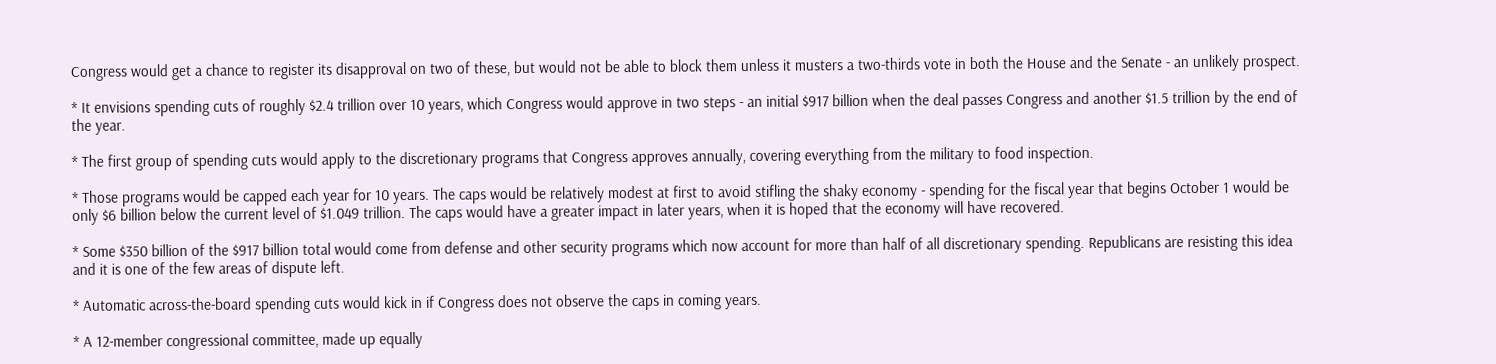Congress would get a chance to register its disapproval on two of these, but would not be able to block them unless it musters a two-thirds vote in both the House and the Senate - an unlikely prospect.

* It envisions spending cuts of roughly $2.4 trillion over 10 years, which Congress would approve in two steps - an initial $917 billion when the deal passes Congress and another $1.5 trillion by the end of the year.

* The first group of spending cuts would apply to the discretionary programs that Congress approves annually, covering everything from the military to food inspection.

* Those programs would be capped each year for 10 years. The caps would be relatively modest at first to avoid stifling the shaky economy - spending for the fiscal year that begins October 1 would be only $6 billion below the current level of $1.049 trillion. The caps would have a greater impact in later years, when it is hoped that the economy will have recovered.

* Some $350 billion of the $917 billion total would come from defense and other security programs which now account for more than half of all discretionary spending. Republicans are resisting this idea and it is one of the few areas of dispute left.

* Automatic across-the-board spending cuts would kick in if Congress does not observe the caps in coming years.

* A 12-member congressional committee, made up equally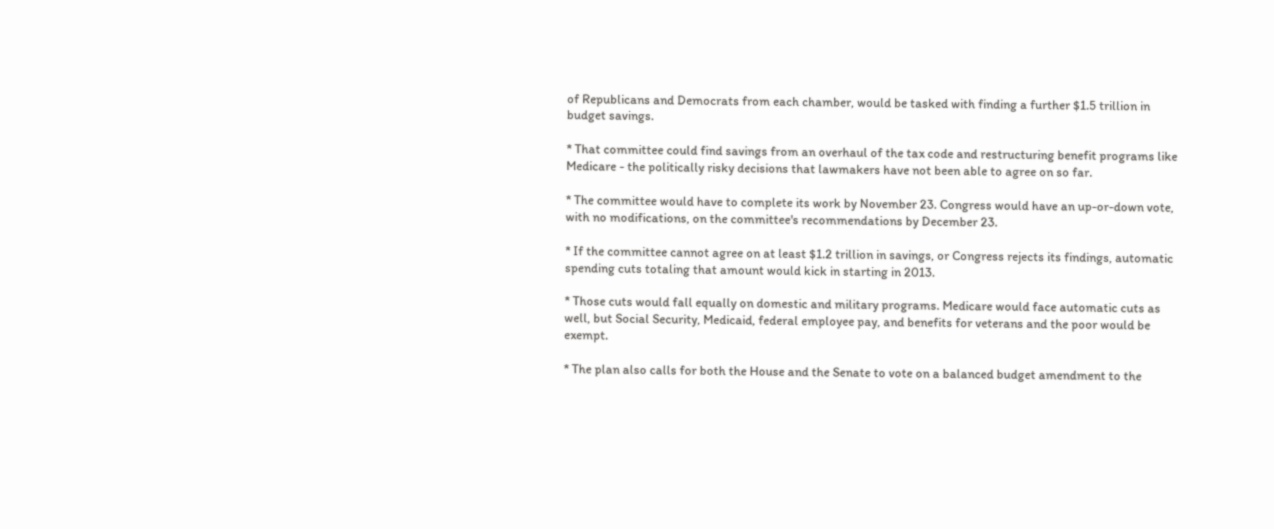of Republicans and Democrats from each chamber, would be tasked with finding a further $1.5 trillion in budget savings.

* That committee could find savings from an overhaul of the tax code and restructuring benefit programs like Medicare - the politically risky decisions that lawmakers have not been able to agree on so far.

* The committee would have to complete its work by November 23. Congress would have an up-or-down vote, with no modifications, on the committee's recommendations by December 23.

* If the committee cannot agree on at least $1.2 trillion in savings, or Congress rejects its findings, automatic spending cuts totaling that amount would kick in starting in 2013.

* Those cuts would fall equally on domestic and military programs. Medicare would face automatic cuts as well, but Social Security, Medicaid, federal employee pay, and benefits for veterans and the poor would be exempt.

* The plan also calls for both the House and the Senate to vote on a balanced budget amendment to the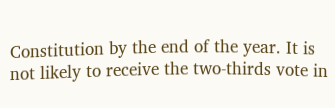Constitution by the end of the year. It is not likely to receive the two-thirds vote in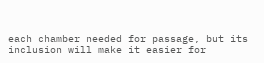each chamber needed for passage, but its inclusion will make it easier for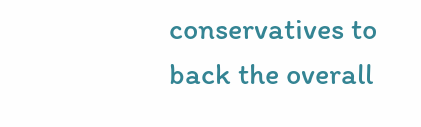conservatives to back the overall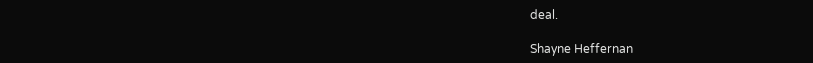deal.

Shayne Heffernan